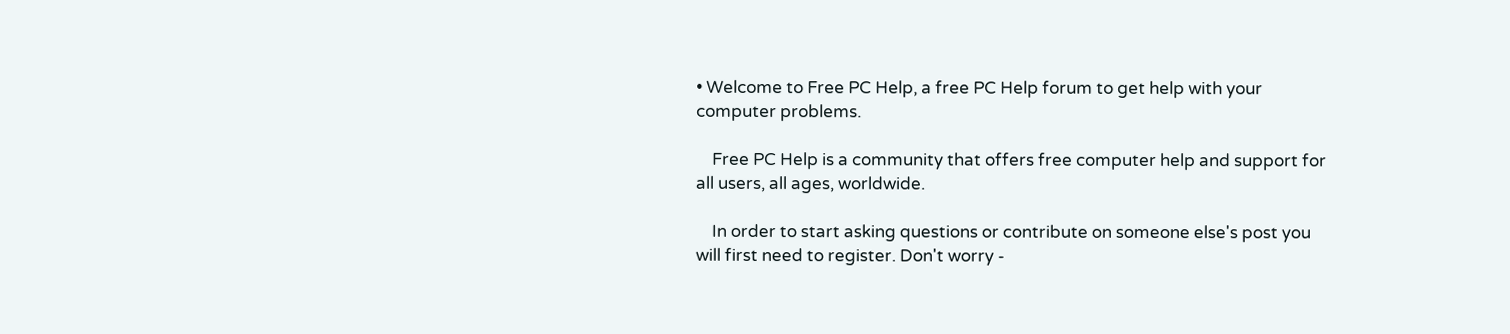• Welcome to Free PC Help, a free PC Help forum to get help with your computer problems.

    Free PC Help is a community that offers free computer help and support for all users, all ages, worldwide.

    In order to start asking questions or contribute on someone else's post you will first need to register. Don't worry -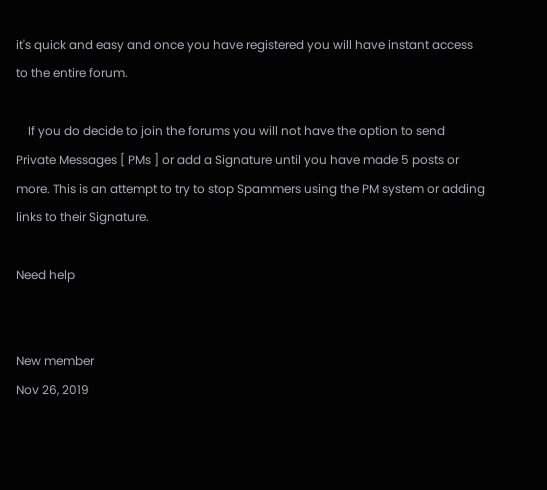it's quick and easy and once you have registered you will have instant access to the entire forum.

    If you do decide to join the forums you will not have the option to send Private Messages [ PMs ] or add a Signature until you have made 5 posts or more. This is an attempt to try to stop Spammers using the PM system or adding links to their Signature.

Need help


New member
Nov 26, 2019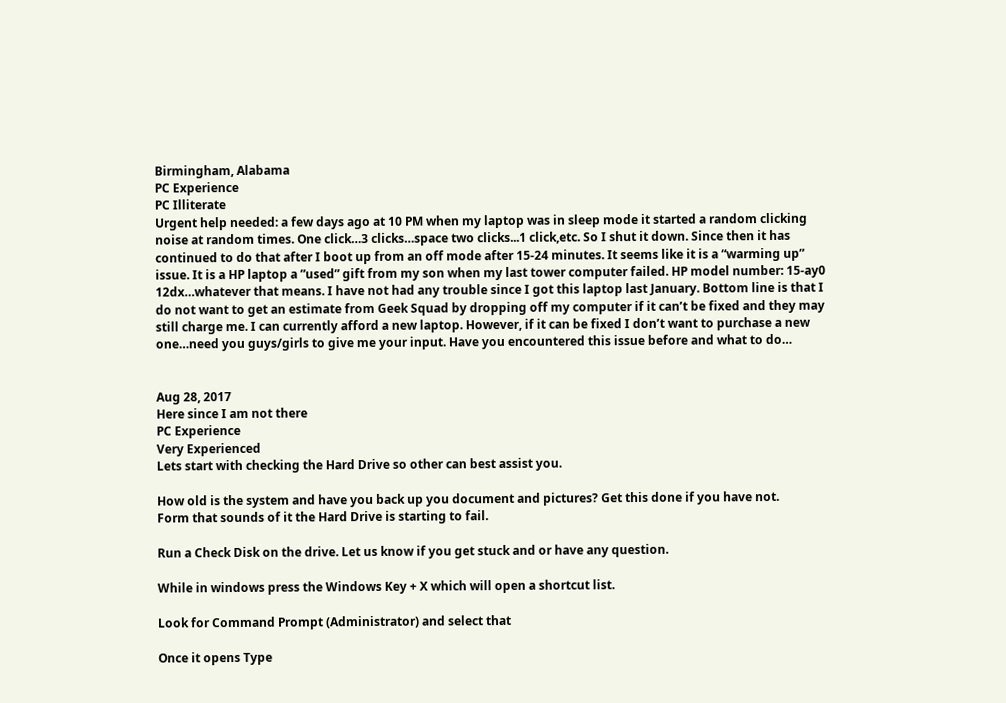Birmingham, Alabama
PC Experience
PC Illiterate
Urgent help needed: a few days ago at 10 PM when my laptop was in sleep mode it started a random clicking noise at random times. One click…3 clicks…space two clicks...1 click,etc. So I shut it down. Since then it has continued to do that after I boot up from an off mode after 15-24 minutes. It seems like it is a “warming up” issue. It is a HP laptop a ”used” gift from my son when my last tower computer failed. HP model number: 15-ay0 12dx…whatever that means. I have not had any trouble since I got this laptop last January. Bottom line is that I do not want to get an estimate from Geek Squad by dropping off my computer if it can’t be fixed and they may still charge me. I can currently afford a new laptop. However, if it can be fixed I don’t want to purchase a new one…need you guys/girls to give me your input. Have you encountered this issue before and what to do…


Aug 28, 2017
Here since I am not there
PC Experience
Very Experienced
Lets start with checking the Hard Drive so other can best assist you.

How old is the system and have you back up you document and pictures? Get this done if you have not.
Form that sounds of it the Hard Drive is starting to fail.

Run a Check Disk on the drive. Let us know if you get stuck and or have any question.

While in windows press the Windows Key + X which will open a shortcut list.

Look for Command Prompt (Administrator) and select that

Once it opens Type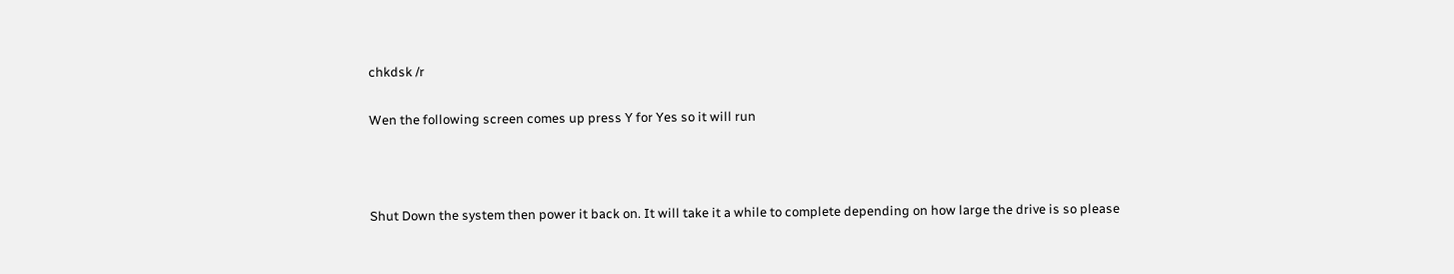chkdsk /r

Wen the following screen comes up press Y for Yes so it will run



Shut Down the system then power it back on. It will take it a while to complete depending on how large the drive is so please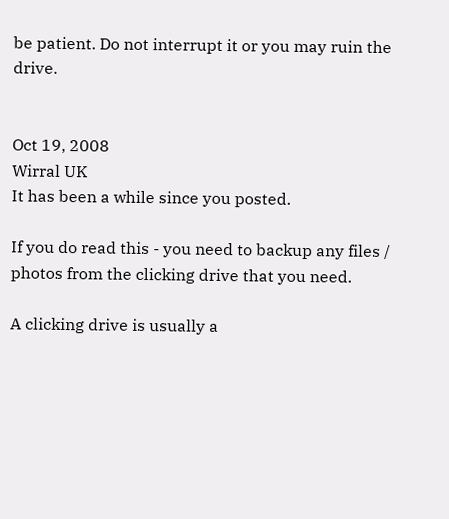be patient. Do not interrupt it or you may ruin the drive.


Oct 19, 2008
Wirral UK
It has been a while since you posted.

If you do read this - you need to backup any files / photos from the clicking drive that you need.

A clicking drive is usually a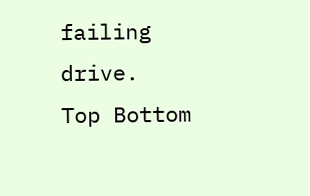failing drive.
Top Bottom